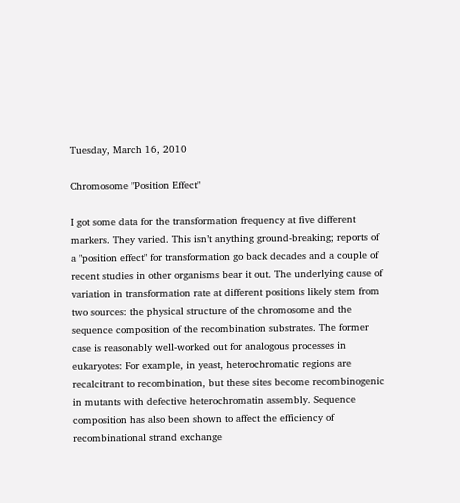Tuesday, March 16, 2010

Chromosome "Position Effect"

I got some data for the transformation frequency at five different markers. They varied. This isn’t anything ground-breaking; reports of a "position effect" for transformation go back decades and a couple of recent studies in other organisms bear it out. The underlying cause of variation in transformation rate at different positions likely stem from two sources: the physical structure of the chromosome and the sequence composition of the recombination substrates. The former case is reasonably well-worked out for analogous processes in eukaryotes: For example, in yeast, heterochromatic regions are recalcitrant to recombination, but these sites become recombinogenic in mutants with defective heterochromatin assembly. Sequence composition has also been shown to affect the efficiency of recombinational strand exchange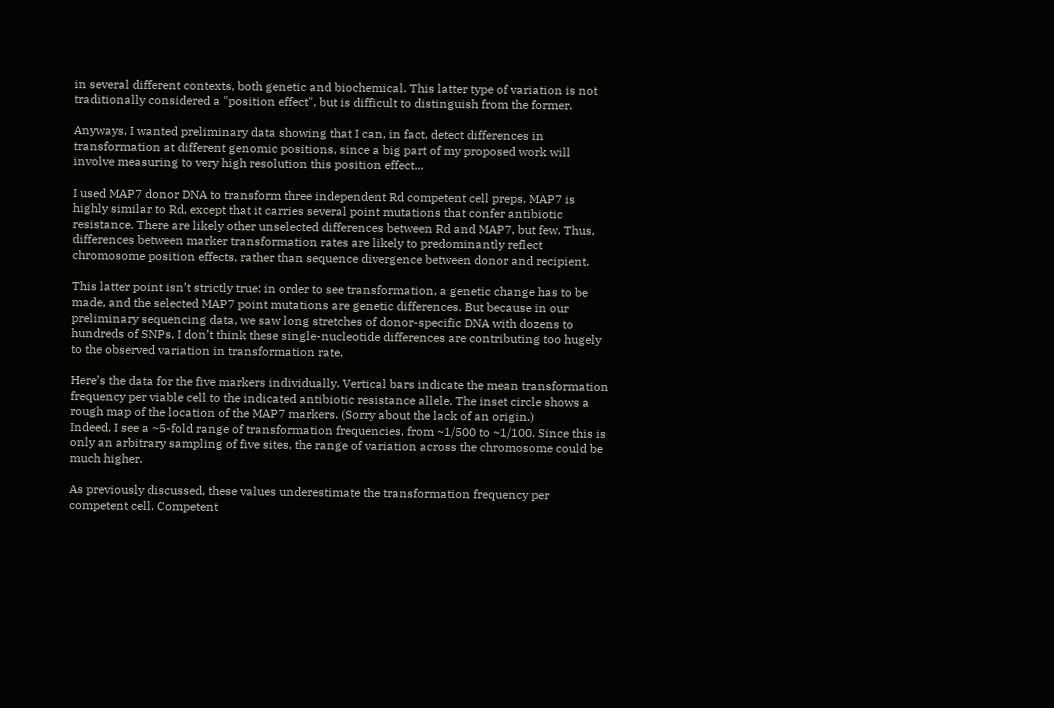in several different contexts, both genetic and biochemical. This latter type of variation is not traditionally considered a "position effect", but is difficult to distinguish from the former.

Anyways, I wanted preliminary data showing that I can, in fact, detect differences in transformation at different genomic positions, since a big part of my proposed work will involve measuring to very high resolution this position effect...

I used MAP7 donor DNA to transform three independent Rd competent cell preps. MAP7 is highly similar to Rd, except that it carries several point mutations that confer antibiotic resistance. There are likely other unselected differences between Rd and MAP7, but few. Thus, differences between marker transformation rates are likely to predominantly reflect chromosome position effects, rather than sequence divergence between donor and recipient.

This latter point isn’t strictly true: in order to see transformation, a genetic change has to be made, and the selected MAP7 point mutations are genetic differences. But because in our preliminary sequencing data, we saw long stretches of donor-specific DNA with dozens to hundreds of SNPs, I don’t think these single-nucleotide differences are contributing too hugely to the observed variation in transformation rate.

Here’s the data for the five markers individually. Vertical bars indicate the mean transformation frequency per viable cell to the indicated antibiotic resistance allele. The inset circle shows a rough map of the location of the MAP7 markers. (Sorry about the lack of an origin.)
Indeed, I see a ~5-fold range of transformation frequencies, from ~1/500 to ~1/100. Since this is only an arbitrary sampling of five sites, the range of variation across the chromosome could be much higher.

As previously discussed, these values underestimate the transformation frequency per competent cell. Competent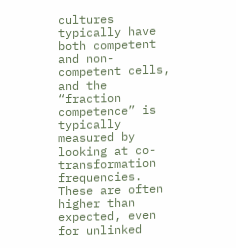cultures typically have both competent and non-competent cells, and the “fraction competence” is typically measured by looking at co-transformation frequencies. These are often higher than expected, even for unlinked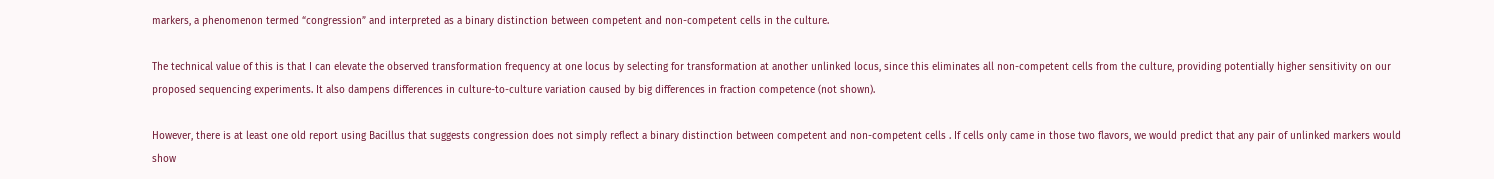markers, a phenomenon termed “congression” and interpreted as a binary distinction between competent and non-competent cells in the culture.

The technical value of this is that I can elevate the observed transformation frequency at one locus by selecting for transformation at another unlinked locus, since this eliminates all non-competent cells from the culture, providing potentially higher sensitivity on our proposed sequencing experiments. It also dampens differences in culture-to-culture variation caused by big differences in fraction competence (not shown).

However, there is at least one old report using Bacillus that suggests congression does not simply reflect a binary distinction between competent and non-competent cells . If cells only came in those two flavors, we would predict that any pair of unlinked markers would show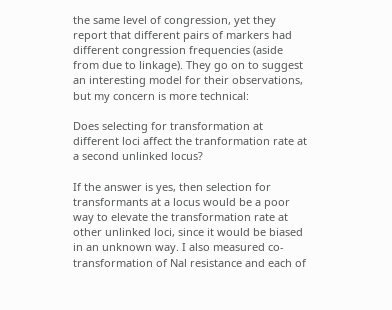the same level of congression, yet they report that different pairs of markers had different congression frequencies (aside from due to linkage). They go on to suggest an interesting model for their observations, but my concern is more technical:

Does selecting for transformation at different loci affect the tranformation rate at a second unlinked locus?

If the answer is yes, then selection for transformants at a locus would be a poor way to elevate the transformation rate at other unlinked loci, since it would be biased in an unknown way. I also measured co-transformation of Nal resistance and each of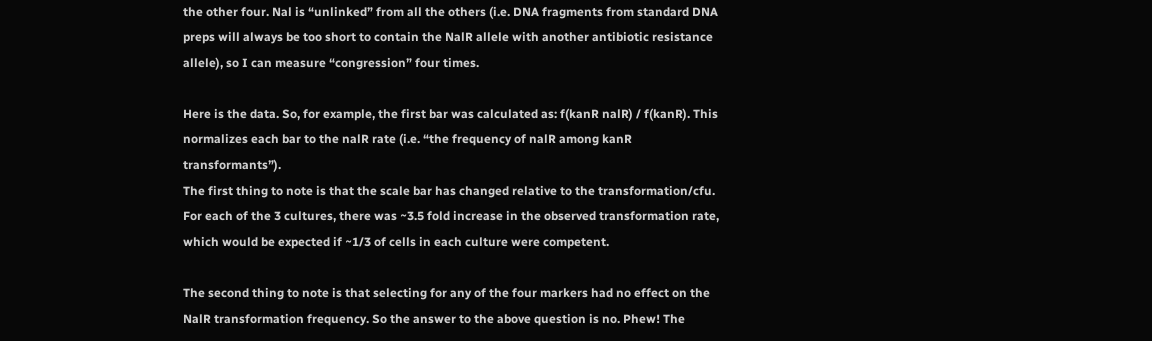the other four. Nal is “unlinked” from all the others (i.e. DNA fragments from standard DNA preps will always be too short to contain the NalR allele with another antibiotic resistance allele), so I can measure “congression” four times.

Here is the data. So, for example, the first bar was calculated as: f(kanR nalR) / f(kanR). This normalizes each bar to the nalR rate (i.e. “the frequency of nalR among kanR transformants”).
The first thing to note is that the scale bar has changed relative to the transformation/cfu. For each of the 3 cultures, there was ~3.5 fold increase in the observed transformation rate, which would be expected if ~1/3 of cells in each culture were competent.

The second thing to note is that selecting for any of the four markers had no effect on the NalR transformation frequency. So the answer to the above question is no. Phew! The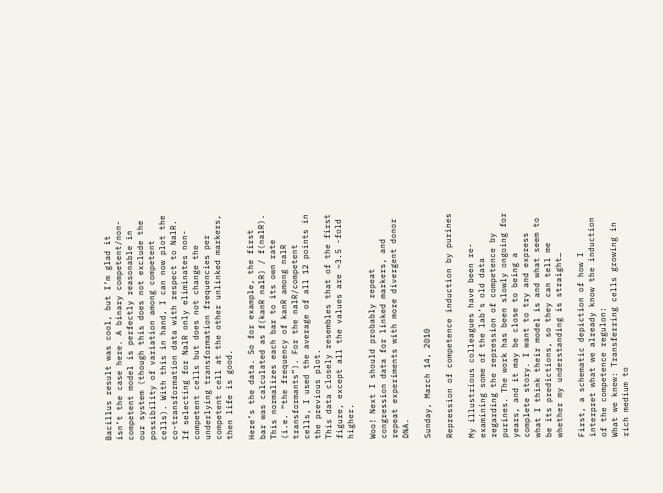Bacillus result was cool, but I’m glad it isn’t the case here. A binary competent/non-competent model is perfectly reasonable in our system (though this does not exclude the possibility of variation among competent cells). With this in hand, I can now plot the co-transformation data with respect to NalR. If selecting for NalR only eliminates non-competent cells but does not change the underlying transformation frequencies per competent cell at the other unlinked markers, then life is good.

Here’s the data. So for example, the first bar was calculated as f(kanR nalR) / f(nalR). This normalizes each bar to its own rate (i.e. “the frequency of kanR among nalR transformants”). For the nalR/competent cells, I used the average of all 12 points in the previous plot.
This data closely resembles that of the first figure, except all the values are ~3.5 -fold higher.

Woo! Next I should probably repeat congression data for linked markers, and repeat experiments with more divergent donor DNA.

Sunday, March 14, 2010

Repression of competence induction by purines

My illustrious colleagues have been re-examining some of the lab’s old data regarding the repression of competence by purines. The work has been slowly ongoing for years, and it may be close to being a complete story. I want to try and express what I think their model is and what seem to be its predictions, so they can tell me whether my understanding is straight…

First, a schematic depiction of how I interpret what we already know the induction of the competence regulon:
What we knew: Transferring cells growing in rich medium to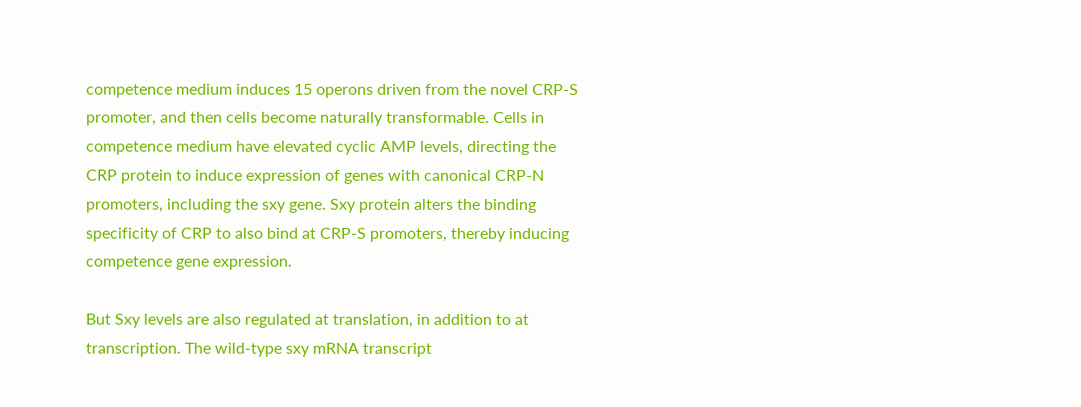competence medium induces 15 operons driven from the novel CRP-S promoter, and then cells become naturally transformable. Cells in competence medium have elevated cyclic AMP levels, directing the CRP protein to induce expression of genes with canonical CRP-N promoters, including the sxy gene. Sxy protein alters the binding specificity of CRP to also bind at CRP-S promoters, thereby inducing competence gene expression.

But Sxy levels are also regulated at translation, in addition to at transcription. The wild-type sxy mRNA transcript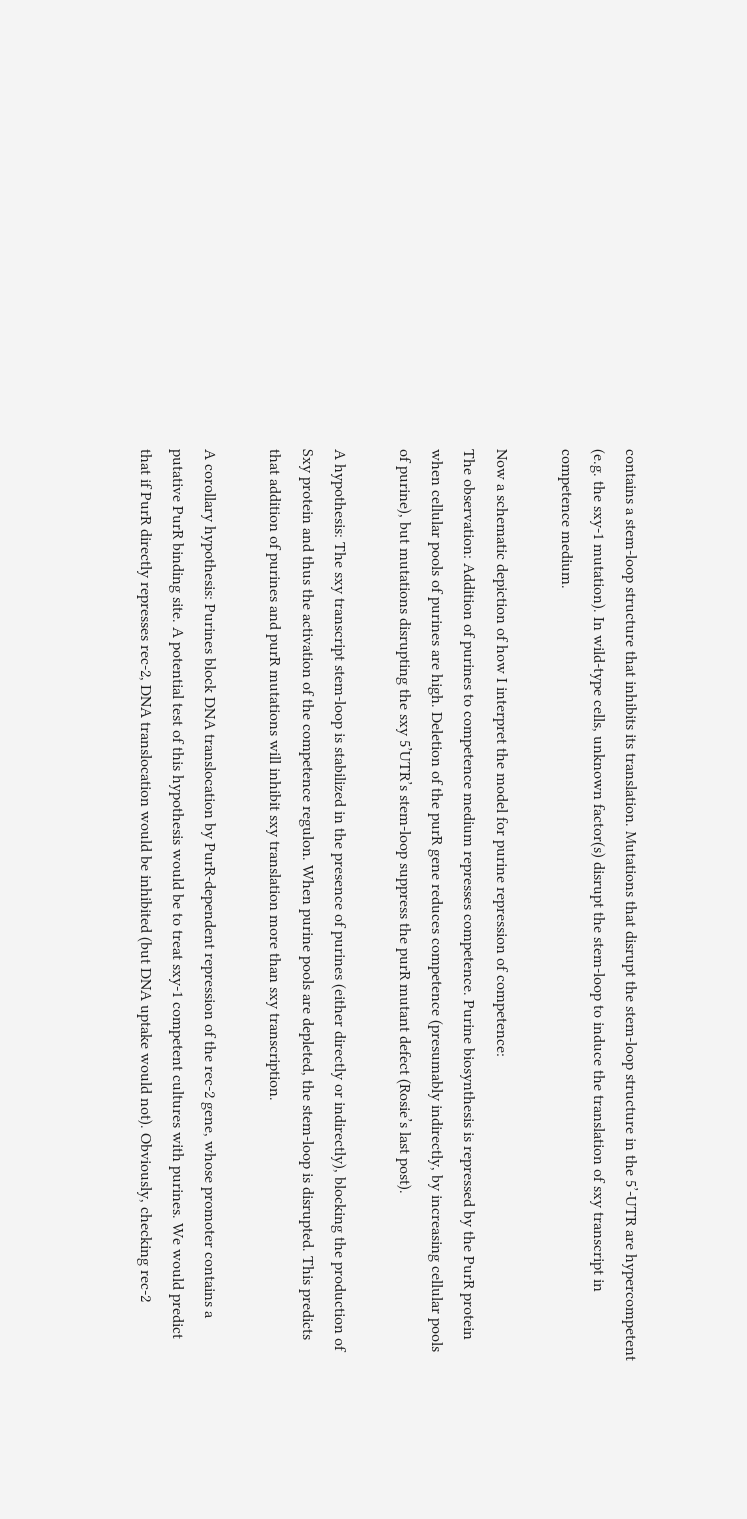contains a stem-loop structure that inhibits its translation. Mutations that disrupt the stem-loop structure in the 5’-UTR are hypercompetent (e.g. the sxy-1 mutation). In wild-type cells, unknown factor(s) disrupt the stem-loop to induce the translation of sxy transcript in competence medium.

Now a schematic depiction of how I interpret the model for purine repression of competence:
The observation: Addition of purines to competence medium represses competence. Purine biosynthesis is repressed by the PurR protein when cellular pools of purines are high. Deletion of the purR gene reduces competence (presumably indirectly, by increasing cellular pools of purine), but mutations disrupting the sxy 5’UTR’s stem-loop suppress the purR mutant defect (Rosie’s last post).

A hypothesis: The sxy transcript stem-loop is stabilized in the presence of purines (either directly or indirectly), blocking the production of Sxy protein and thus the activation of the competence regulon. When purine pools are depleted, the stem-loop is disrupted. This predicts that addition of purines and purR mutations will inhibit sxy translation more than sxy transcription.

A corollary hypothesis: Purines block DNA translocation by PurR-dependent repression of the rec-2 gene, whose promoter contains a putative PurR binding site. A potential test of this hypothesis would be to treat sxy-1 competent cultures with purines. We would predict that if PurR directly represses rec-2, DNA translocation would be inhibited (but DNA uptake would not). Obviously, checking rec-2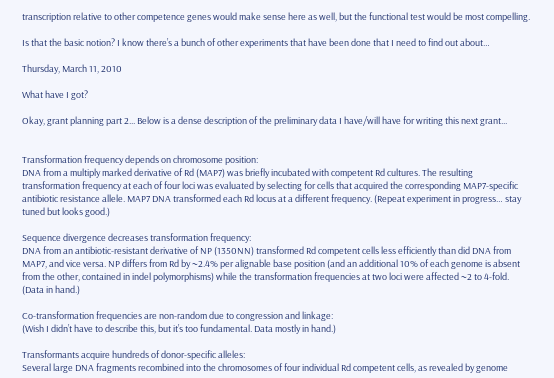transcription relative to other competence genes would make sense here as well, but the functional test would be most compelling.

Is that the basic notion? I know there’s a bunch of other experiments that have been done that I need to find out about…

Thursday, March 11, 2010

What have I got?

Okay, grant planning part 2... Below is a dense description of the preliminary data I have/will have for writing this next grant...


Transformation frequency depends on chromosome position:
DNA from a multiply marked derivative of Rd (MAP7) was briefly incubated with competent Rd cultures. The resulting transformation frequency at each of four loci was evaluated by selecting for cells that acquired the corresponding MAP7-specific antibiotic resistance allele. MAP7 DNA transformed each Rd locus at a different frequency. (Repeat experiment in progress… stay tuned but looks good.)

Sequence divergence decreases transformation frequency:
DNA from an antibiotic-resistant derivative of NP (1350NN) transformed Rd competent cells less efficiently than did DNA from MAP7, and vice versa. NP differs from Rd by ~2.4% per alignable base position (and an additional 10% of each genome is absent from the other, contained in indel polymorphisms) while the transformation frequencies at two loci were affected ~2 to 4-fold. (Data in hand.)

Co-transformation frequencies are non-random due to congression and linkage:
(Wish I didn’t have to describe this, but it’s too fundamental. Data mostly in hand.)

Transformants acquire hundreds of donor-specific alleles:
Several large DNA fragments recombined into the chromosomes of four individual Rd competent cells, as revealed by genome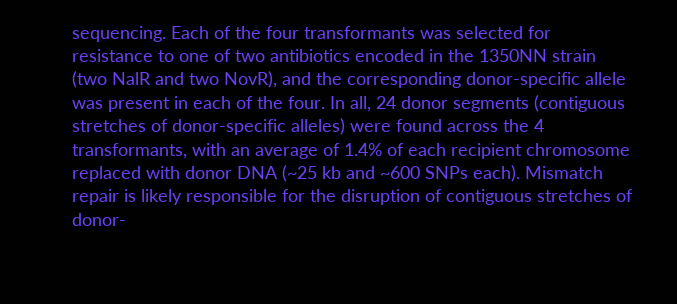sequencing. Each of the four transformants was selected for resistance to one of two antibiotics encoded in the 1350NN strain (two NalR and two NovR), and the corresponding donor-specific allele was present in each of the four. In all, 24 donor segments (contiguous stretches of donor-specific alleles) were found across the 4 transformants, with an average of 1.4% of each recipient chromosome replaced with donor DNA (~25 kb and ~600 SNPs each). Mismatch repair is likely responsible for the disruption of contiguous stretches of donor-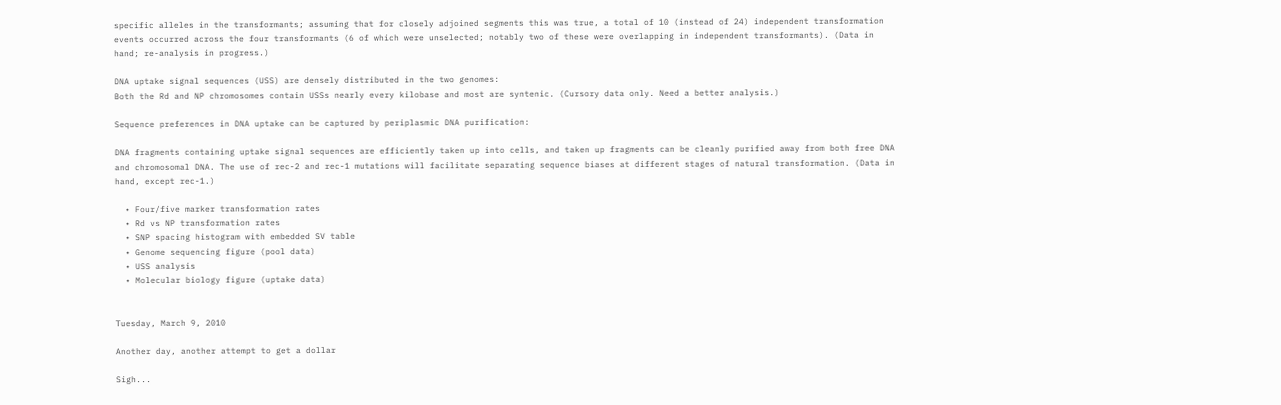specific alleles in the transformants; assuming that for closely adjoined segments this was true, a total of 10 (instead of 24) independent transformation events occurred across the four transformants (6 of which were unselected; notably two of these were overlapping in independent transformants). (Data in hand; re-analysis in progress.)

DNA uptake signal sequences (USS) are densely distributed in the two genomes:
Both the Rd and NP chromosomes contain USSs nearly every kilobase and most are syntenic. (Cursory data only. Need a better analysis.)

Sequence preferences in DNA uptake can be captured by periplasmic DNA purification:

DNA fragments containing uptake signal sequences are efficiently taken up into cells, and taken up fragments can be cleanly purified away from both free DNA and chromosomal DNA. The use of rec-2 and rec-1 mutations will facilitate separating sequence biases at different stages of natural transformation. (Data in hand, except rec-1.)

  • Four/five marker transformation rates
  • Rd vs NP transformation rates
  • SNP spacing histogram with embedded SV table
  • Genome sequencing figure (pool data)
  • USS analysis
  • Molecular biology figure (uptake data)


Tuesday, March 9, 2010

Another day, another attempt to get a dollar

Sigh...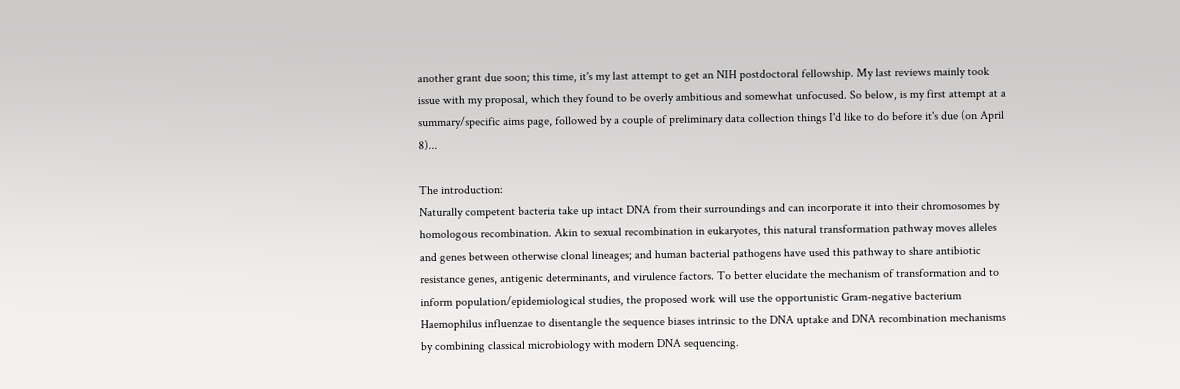another grant due soon; this time, it's my last attempt to get an NIH postdoctoral fellowship. My last reviews mainly took issue with my proposal, which they found to be overly ambitious and somewhat unfocused. So below, is my first attempt at a summary/specific aims page, followed by a couple of preliminary data collection things I'd like to do before it's due (on April 8)...

The introduction:
Naturally competent bacteria take up intact DNA from their surroundings and can incorporate it into their chromosomes by homologous recombination. Akin to sexual recombination in eukaryotes, this natural transformation pathway moves alleles and genes between otherwise clonal lineages; and human bacterial pathogens have used this pathway to share antibiotic resistance genes, antigenic determinants, and virulence factors. To better elucidate the mechanism of transformation and to inform population/epidemiological studies, the proposed work will use the opportunistic Gram-negative bacterium Haemophilus influenzae to disentangle the sequence biases intrinsic to the DNA uptake and DNA recombination mechanisms by combining classical microbiology with modern DNA sequencing.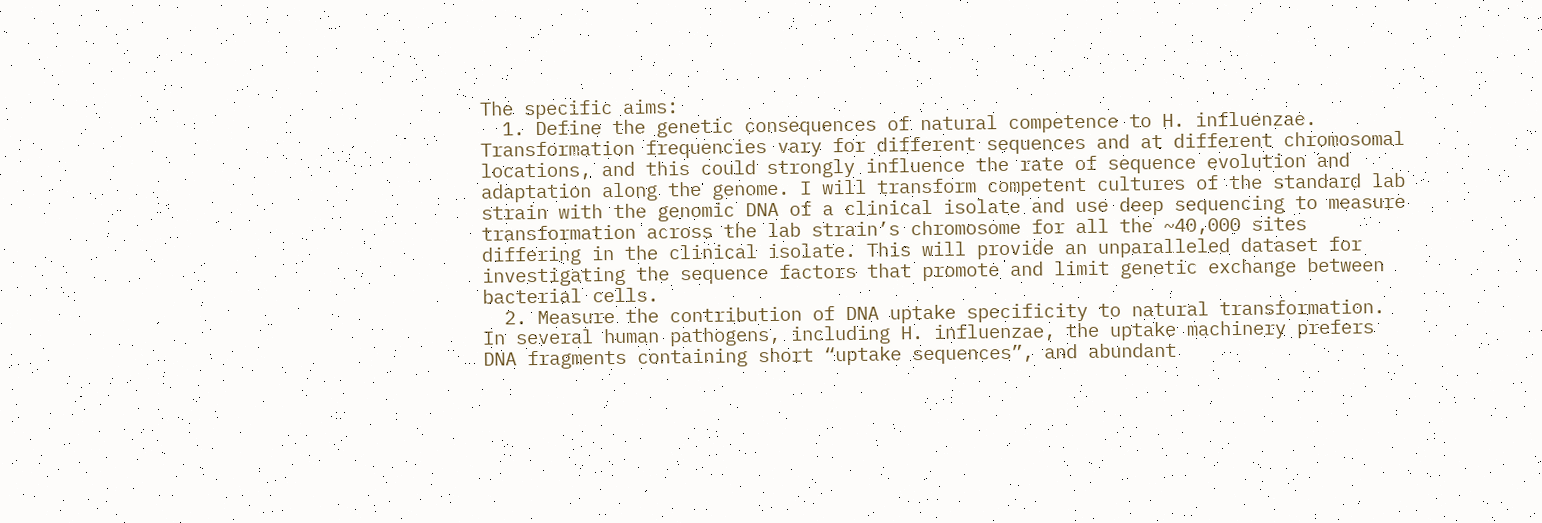The specific aims:
  1. Define the genetic consequences of natural competence to H. influenzae. Transformation frequencies vary for different sequences and at different chromosomal locations, and this could strongly influence the rate of sequence evolution and adaptation along the genome. I will transform competent cultures of the standard lab strain with the genomic DNA of a clinical isolate and use deep sequencing to measure transformation across the lab strain’s chromosome for all the ~40,000 sites differing in the clinical isolate. This will provide an unparalleled dataset for investigating the sequence factors that promote and limit genetic exchange between bacterial cells.
  2. Measure the contribution of DNA uptake specificity to natural transformation. In several human pathogens, including H. influenzae, the uptake machinery prefers DNA fragments containing short “uptake sequences”, and abundant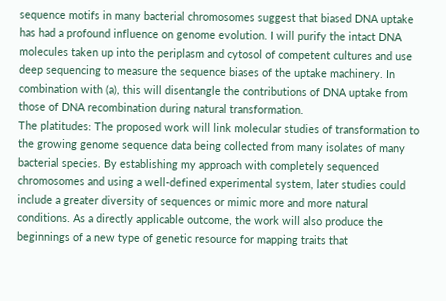sequence motifs in many bacterial chromosomes suggest that biased DNA uptake has had a profound influence on genome evolution. I will purify the intact DNA molecules taken up into the periplasm and cytosol of competent cultures and use deep sequencing to measure the sequence biases of the uptake machinery. In combination with (a), this will disentangle the contributions of DNA uptake from those of DNA recombination during natural transformation.
The platitudes: The proposed work will link molecular studies of transformation to the growing genome sequence data being collected from many isolates of many bacterial species. By establishing my approach with completely sequenced chromosomes and using a well-defined experimental system, later studies could include a greater diversity of sequences or mimic more and more natural conditions. As a directly applicable outcome, the work will also produce the beginnings of a new type of genetic resource for mapping traits that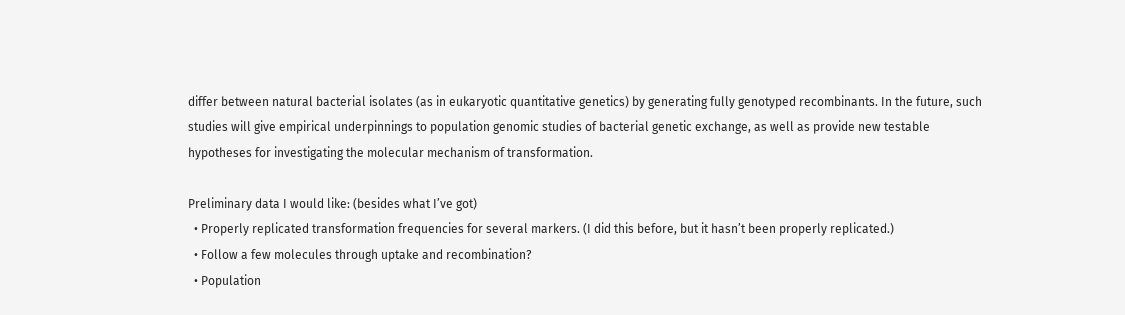differ between natural bacterial isolates (as in eukaryotic quantitative genetics) by generating fully genotyped recombinants. In the future, such studies will give empirical underpinnings to population genomic studies of bacterial genetic exchange, as well as provide new testable hypotheses for investigating the molecular mechanism of transformation.

Preliminary data I would like: (besides what I’ve got)
  • Properly replicated transformation frequencies for several markers. (I did this before, but it hasn’t been properly replicated.)
  • Follow a few molecules through uptake and recombination?
  • Population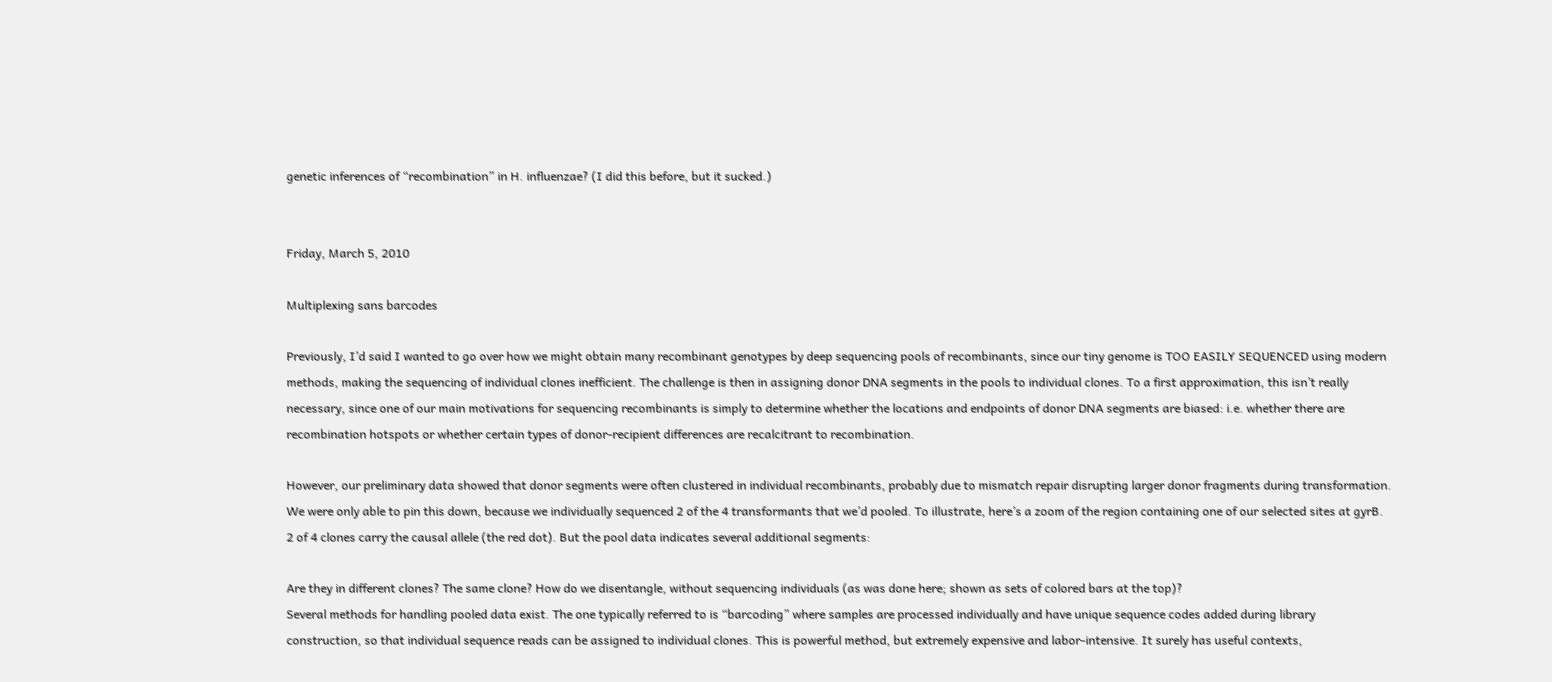genetic inferences of “recombination” in H. influenzae? (I did this before, but it sucked.)


Friday, March 5, 2010

Multiplexing sans barcodes

Previously, I’d said I wanted to go over how we might obtain many recombinant genotypes by deep sequencing pools of recombinants, since our tiny genome is TOO EASILY SEQUENCED using modern methods, making the sequencing of individual clones inefficient. The challenge is then in assigning donor DNA segments in the pools to individual clones. To a first approximation, this isn’t really necessary, since one of our main motivations for sequencing recombinants is simply to determine whether the locations and endpoints of donor DNA segments are biased: i.e. whether there are recombination hotspots or whether certain types of donor-recipient differences are recalcitrant to recombination.

However, our preliminary data showed that donor segments were often clustered in individual recombinants, probably due to mismatch repair disrupting larger donor fragments during transformation. We were only able to pin this down, because we individually sequenced 2 of the 4 transformants that we’d pooled. To illustrate, here’s a zoom of the region containing one of our selected sites at gyrB. 2 of 4 clones carry the causal allele (the red dot). But the pool data indicates several additional segments:

Are they in different clones? The same clone? How do we disentangle, without sequencing individuals (as was done here; shown as sets of colored bars at the top)?
Several methods for handling pooled data exist. The one typically referred to is “barcoding” where samples are processed individually and have unique sequence codes added during library construction, so that individual sequence reads can be assigned to individual clones. This is powerful method, but extremely expensive and labor-intensive. It surely has useful contexts,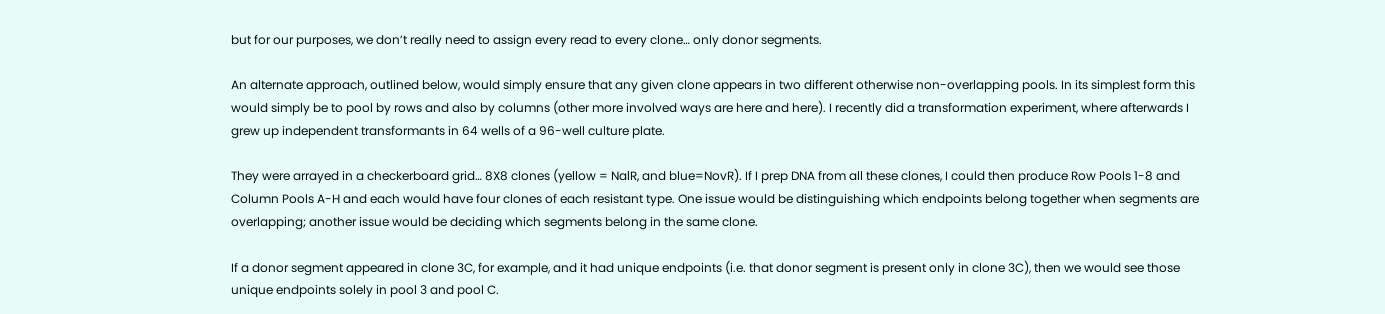but for our purposes, we don’t really need to assign every read to every clone… only donor segments.

An alternate approach, outlined below, would simply ensure that any given clone appears in two different otherwise non-overlapping pools. In its simplest form this would simply be to pool by rows and also by columns (other more involved ways are here and here). I recently did a transformation experiment, where afterwards I grew up independent transformants in 64 wells of a 96-well culture plate.

They were arrayed in a checkerboard grid… 8X8 clones (yellow = NalR, and blue=NovR). If I prep DNA from all these clones, I could then produce Row Pools 1-8 and Column Pools A-H and each would have four clones of each resistant type. One issue would be distinguishing which endpoints belong together when segments are overlapping; another issue would be deciding which segments belong in the same clone.

If a donor segment appeared in clone 3C, for example, and it had unique endpoints (i.e. that donor segment is present only in clone 3C), then we would see those unique endpoints solely in pool 3 and pool C.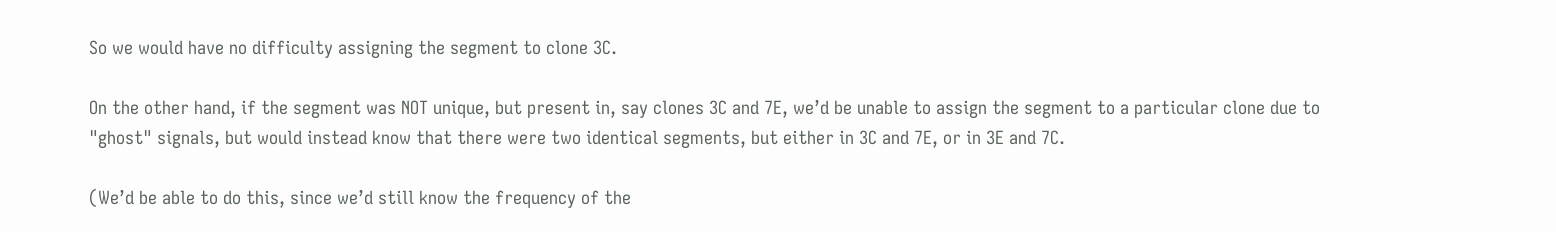So we would have no difficulty assigning the segment to clone 3C.

On the other hand, if the segment was NOT unique, but present in, say clones 3C and 7E, we’d be unable to assign the segment to a particular clone due to "ghost" signals, but would instead know that there were two identical segments, but either in 3C and 7E, or in 3E and 7C.

(We’d be able to do this, since we’d still know the frequency of the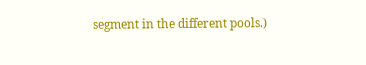segment in the different pools.)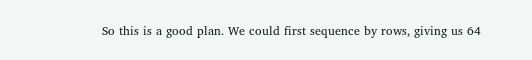So this is a good plan. We could first sequence by rows, giving us 64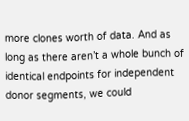more clones worth of data. And as long as there aren’t a whole bunch of identical endpoints for independent donor segments, we could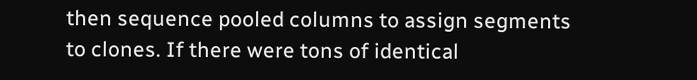then sequence pooled columns to assign segments to clones. If there were tons of identical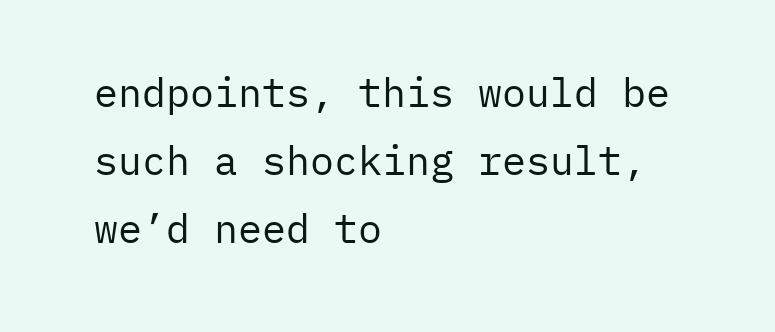endpoints, this would be such a shocking result, we’d need to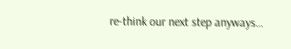re-think our next step anyways…